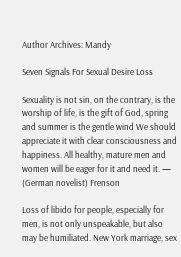Author Archives: Mandy

Seven Signals For Sexual Desire Loss

Sexuality is not sin, on the contrary, is the worship of life, is the gift of God, spring and summer is the gentle wind We should appreciate it with clear consciousness and happiness. All healthy, mature men and women will be eager for it and need it. — (German novelist) Frenson

Loss of libido for people, especially for men, is not only unspeakable, but also may be humiliated. New York marriage, sex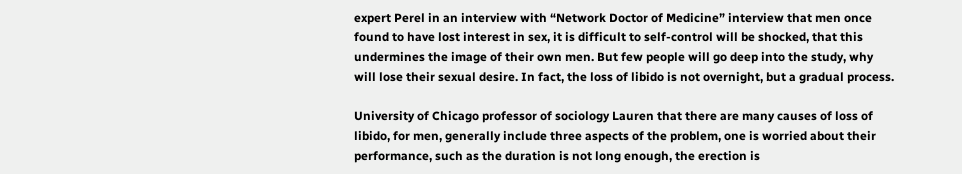expert Perel in an interview with “Network Doctor of Medicine” interview that men once found to have lost interest in sex, it is difficult to self-control will be shocked, that this undermines the image of their own men. But few people will go deep into the study, why will lose their sexual desire. In fact, the loss of libido is not overnight, but a gradual process.

University of Chicago professor of sociology Lauren that there are many causes of loss of libido, for men, generally include three aspects of the problem, one is worried about their performance, such as the duration is not long enough, the erection is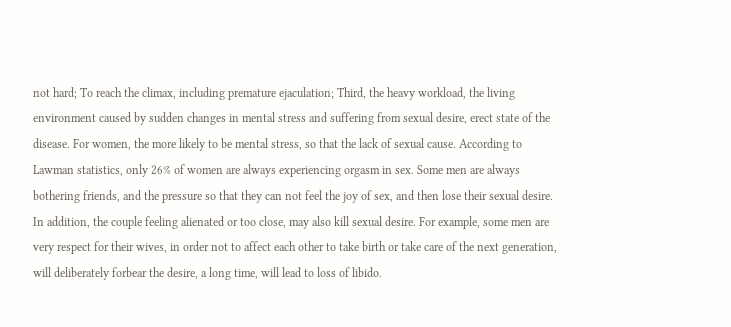not hard; To reach the climax, including premature ejaculation; Third, the heavy workload, the living environment caused by sudden changes in mental stress and suffering from sexual desire, erect state of the disease. For women, the more likely to be mental stress, so that the lack of sexual cause. According to Lawman statistics, only 26% of women are always experiencing orgasm in sex. Some men are always bothering friends, and the pressure so that they can not feel the joy of sex, and then lose their sexual desire. In addition, the couple feeling alienated or too close, may also kill sexual desire. For example, some men are very respect for their wives, in order not to affect each other to take birth or take care of the next generation, will deliberately forbear the desire, a long time, will lead to loss of libido.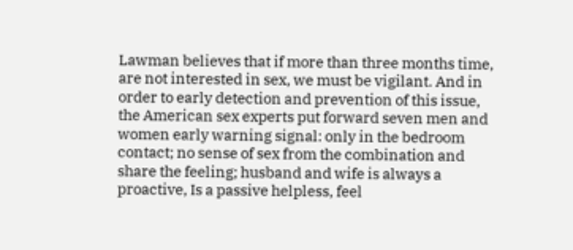Lawman believes that if more than three months time, are not interested in sex, we must be vigilant. And in order to early detection and prevention of this issue, the American sex experts put forward seven men and women early warning signal: only in the bedroom contact; no sense of sex from the combination and share the feeling; husband and wife is always a proactive, Is a passive helpless, feel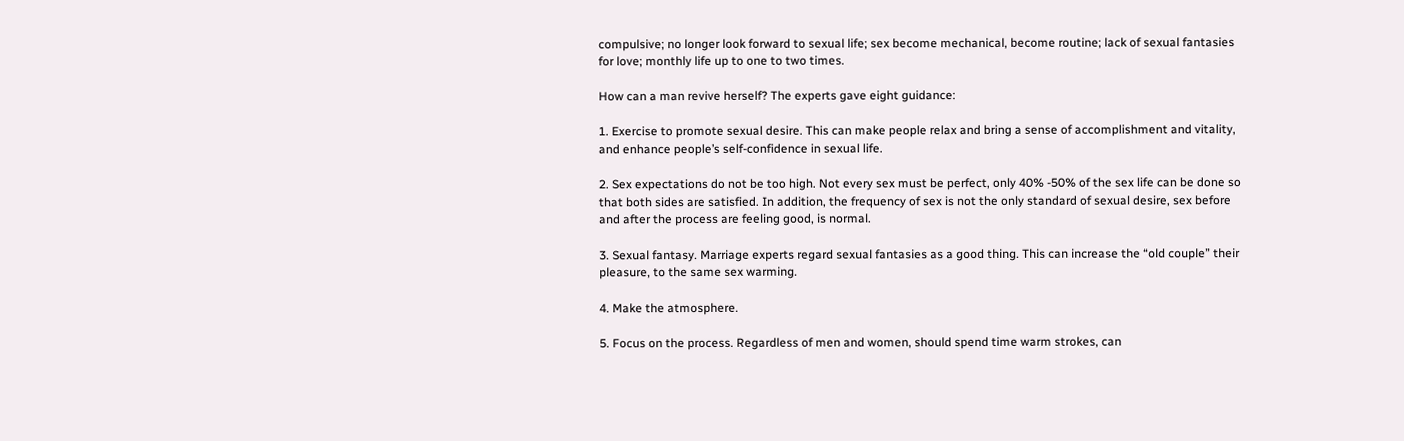compulsive; no longer look forward to sexual life; sex become mechanical, become routine; lack of sexual fantasies for love; monthly life up to one to two times.

How can a man revive herself? The experts gave eight guidance:

1. Exercise to promote sexual desire. This can make people relax and bring a sense of accomplishment and vitality, and enhance people’s self-confidence in sexual life.

2. Sex expectations do not be too high. Not every sex must be perfect, only 40% -50% of the sex life can be done so that both sides are satisfied. In addition, the frequency of sex is not the only standard of sexual desire, sex before and after the process are feeling good, is normal.

3. Sexual fantasy. Marriage experts regard sexual fantasies as a good thing. This can increase the “old couple” their pleasure, to the same sex warming.

4. Make the atmosphere.

5. Focus on the process. Regardless of men and women, should spend time warm strokes, can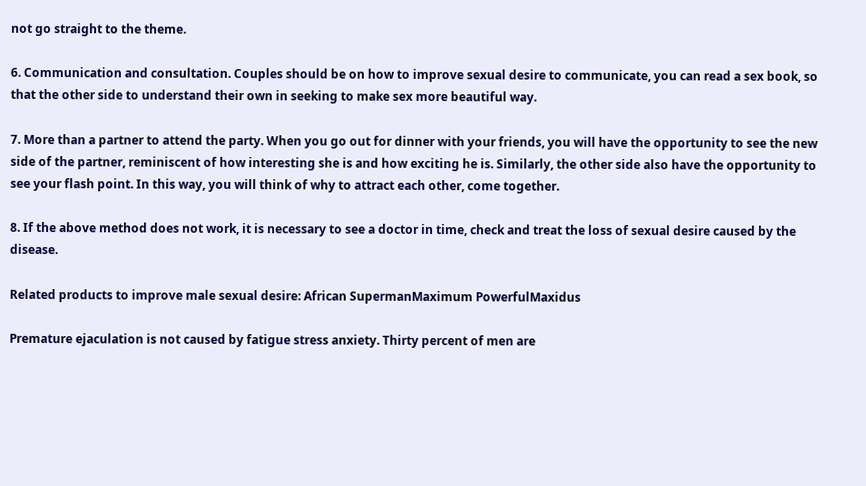not go straight to the theme.

6. Communication and consultation. Couples should be on how to improve sexual desire to communicate, you can read a sex book, so that the other side to understand their own in seeking to make sex more beautiful way.

7. More than a partner to attend the party. When you go out for dinner with your friends, you will have the opportunity to see the new side of the partner, reminiscent of how interesting she is and how exciting he is. Similarly, the other side also have the opportunity to see your flash point. In this way, you will think of why to attract each other, come together.

8. If the above method does not work, it is necessary to see a doctor in time, check and treat the loss of sexual desire caused by the disease.

Related products to improve male sexual desire: African SupermanMaximum PowerfulMaxidus

Premature ejaculation is not caused by fatigue stress anxiety. Thirty percent of men are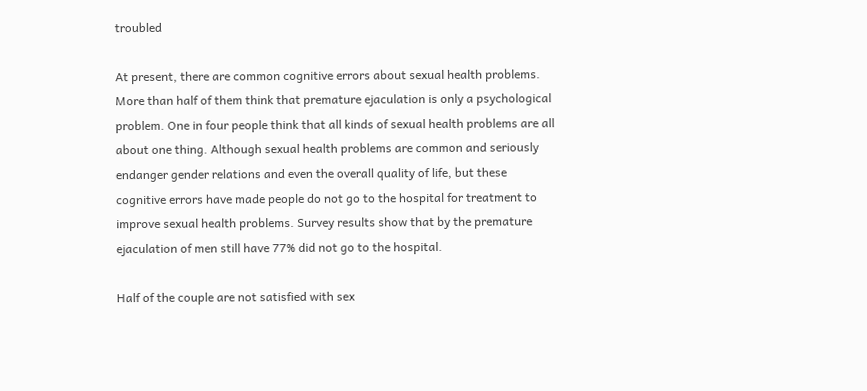troubled

At present, there are common cognitive errors about sexual health problems. More than half of them think that premature ejaculation is only a psychological problem. One in four people think that all kinds of sexual health problems are all about one thing. Although sexual health problems are common and seriously endanger gender relations and even the overall quality of life, but these cognitive errors have made people do not go to the hospital for treatment to improve sexual health problems. Survey results show that by the premature ejaculation of men still have 77% did not go to the hospital.

Half of the couple are not satisfied with sex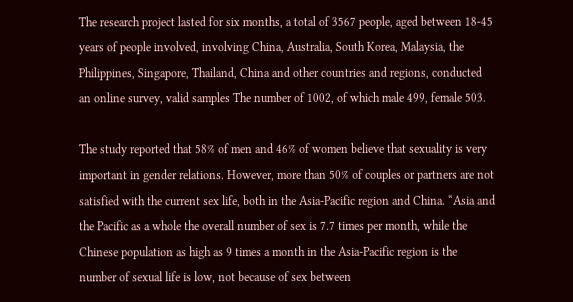The research project lasted for six months, a total of 3567 people, aged between 18-45 years of people involved, involving China, Australia, South Korea, Malaysia, the Philippines, Singapore, Thailand, China and other countries and regions, conducted an online survey, valid samples The number of 1002, of which male 499, female 503.

The study reported that 58% of men and 46% of women believe that sexuality is very important in gender relations. However, more than 50% of couples or partners are not satisfied with the current sex life, both in the Asia-Pacific region and China. “Asia and the Pacific as a whole the overall number of sex is 7.7 times per month, while the Chinese population as high as 9 times a month in the Asia-Pacific region is the number of sexual life is low, not because of sex between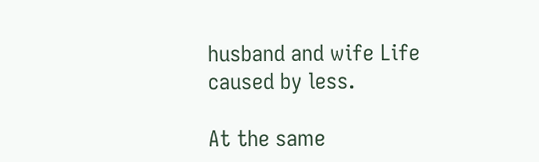husband and wife Life caused by less.

At the same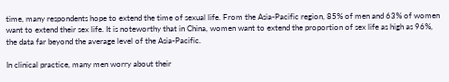time, many respondents hope to extend the time of sexual life. From the Asia-Pacific region, 85% of men and 63% of women want to extend their sex life. It is noteworthy that in China, women want to extend the proportion of sex life as high as 96%, the data far beyond the average level of the Asia-Pacific.

In clinical practice, many men worry about their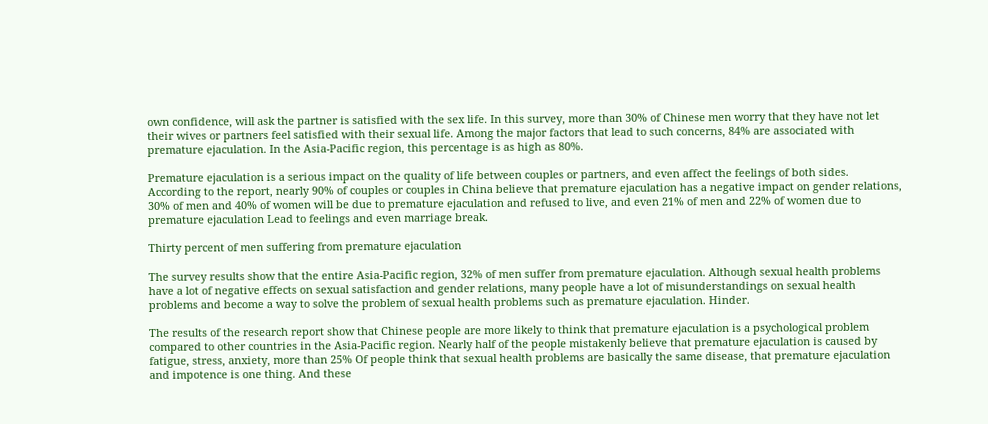own confidence, will ask the partner is satisfied with the sex life. In this survey, more than 30% of Chinese men worry that they have not let their wives or partners feel satisfied with their sexual life. Among the major factors that lead to such concerns, 84% are associated with premature ejaculation. In the Asia-Pacific region, this percentage is as high as 80%.

Premature ejaculation is a serious impact on the quality of life between couples or partners, and even affect the feelings of both sides. According to the report, nearly 90% of couples or couples in China believe that premature ejaculation has a negative impact on gender relations, 30% of men and 40% of women will be due to premature ejaculation and refused to live, and even 21% of men and 22% of women due to premature ejaculation Lead to feelings and even marriage break.

Thirty percent of men suffering from premature ejaculation

The survey results show that the entire Asia-Pacific region, 32% of men suffer from premature ejaculation. Although sexual health problems have a lot of negative effects on sexual satisfaction and gender relations, many people have a lot of misunderstandings on sexual health problems and become a way to solve the problem of sexual health problems such as premature ejaculation. Hinder.

The results of the research report show that Chinese people are more likely to think that premature ejaculation is a psychological problem compared to other countries in the Asia-Pacific region. Nearly half of the people mistakenly believe that premature ejaculation is caused by fatigue, stress, anxiety, more than 25% Of people think that sexual health problems are basically the same disease, that premature ejaculation and impotence is one thing. And these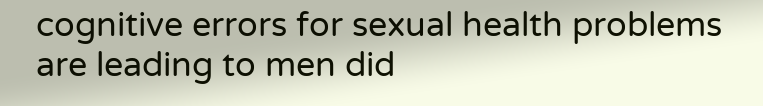cognitive errors for sexual health problems are leading to men did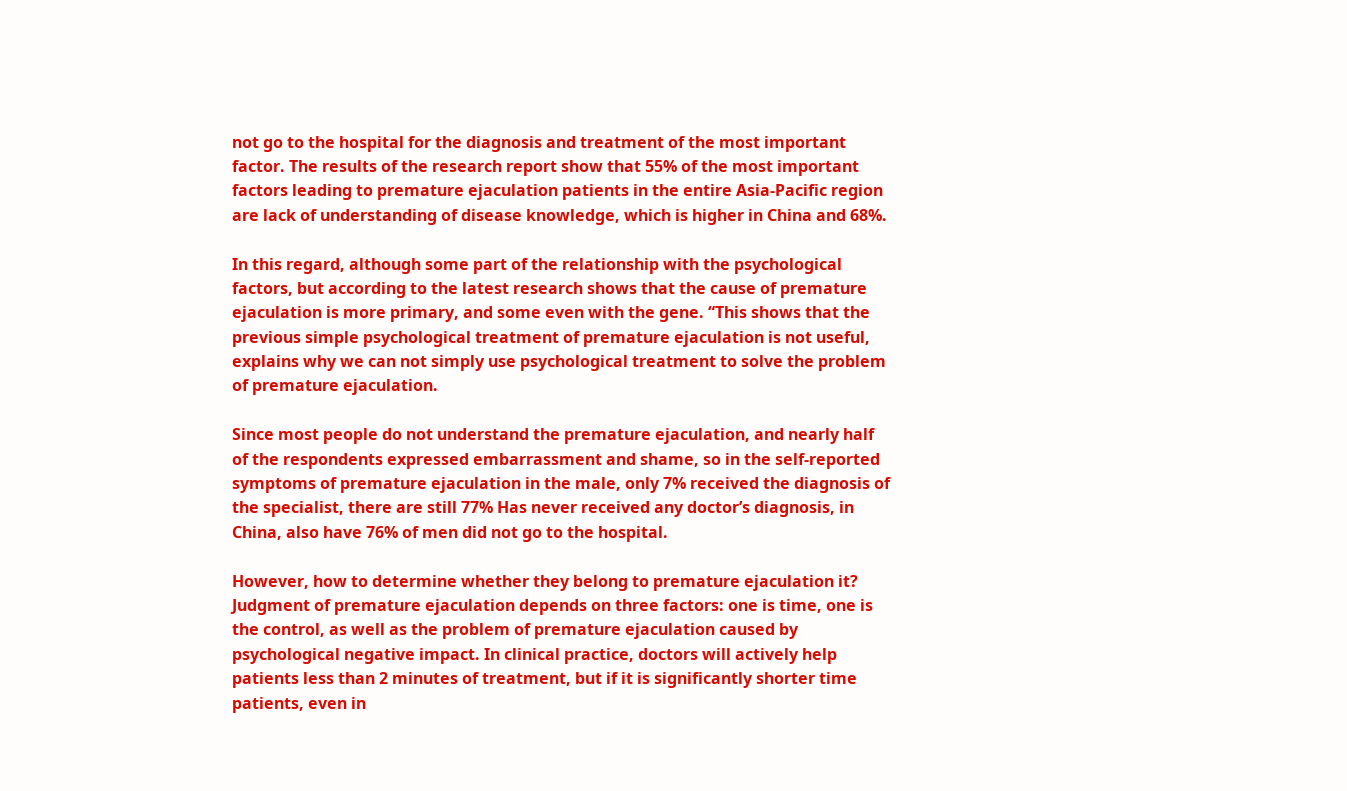not go to the hospital for the diagnosis and treatment of the most important factor. The results of the research report show that 55% of the most important factors leading to premature ejaculation patients in the entire Asia-Pacific region are lack of understanding of disease knowledge, which is higher in China and 68%.

In this regard, although some part of the relationship with the psychological factors, but according to the latest research shows that the cause of premature ejaculation is more primary, and some even with the gene. “This shows that the previous simple psychological treatment of premature ejaculation is not useful, explains why we can not simply use psychological treatment to solve the problem of premature ejaculation.

Since most people do not understand the premature ejaculation, and nearly half of the respondents expressed embarrassment and shame, so in the self-reported symptoms of premature ejaculation in the male, only 7% received the diagnosis of the specialist, there are still 77% Has never received any doctor’s diagnosis, in China, also have 76% of men did not go to the hospital.

However, how to determine whether they belong to premature ejaculation it? Judgment of premature ejaculation depends on three factors: one is time, one is the control, as well as the problem of premature ejaculation caused by psychological negative impact. In clinical practice, doctors will actively help patients less than 2 minutes of treatment, but if it is significantly shorter time patients, even in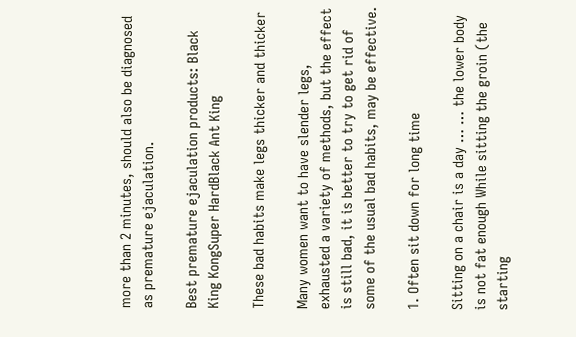more than 2 minutes, should also be diagnosed as premature ejaculation.

Best premature ejaculation products: Black King KongSuper HardBlack Ant King

These bad habits make legs thicker and thicker

Many women want to have slender legs, exhausted a variety of methods, but the effect is still bad, it is better to try to get rid of some of the usual bad habits, may be effective.

1. Often sit down for long time

Sitting on a chair is a day … … the lower body is not fat enough While sitting the groin (the starting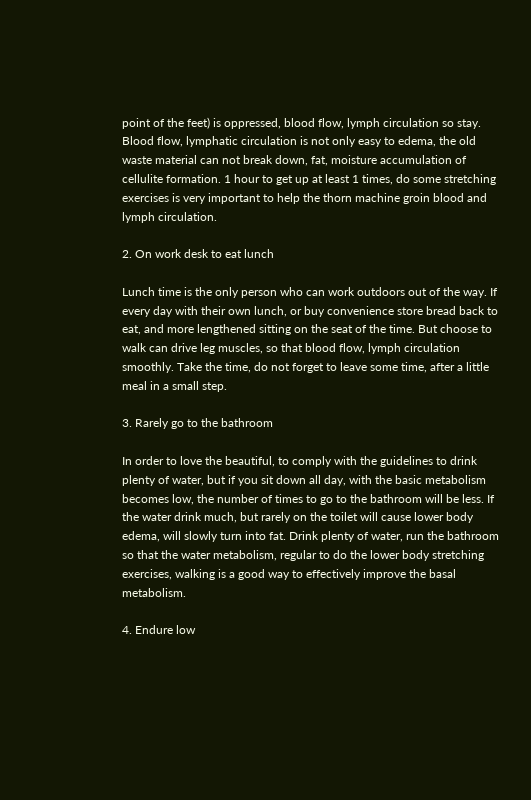point of the feet) is oppressed, blood flow, lymph circulation so stay. Blood flow, lymphatic circulation is not only easy to edema, the old waste material can not break down, fat, moisture accumulation of cellulite formation. 1 hour to get up at least 1 times, do some stretching exercises is very important to help the thorn machine groin blood and lymph circulation.

2. On work desk to eat lunch

Lunch time is the only person who can work outdoors out of the way. If every day with their own lunch, or buy convenience store bread back to eat, and more lengthened sitting on the seat of the time. But choose to walk can drive leg muscles, so that blood flow, lymph circulation smoothly. Take the time, do not forget to leave some time, after a little meal in a small step.

3. Rarely go to the bathroom

In order to love the beautiful, to comply with the guidelines to drink plenty of water, but if you sit down all day, with the basic metabolism becomes low, the number of times to go to the bathroom will be less. If the water drink much, but rarely on the toilet will cause lower body edema, will slowly turn into fat. Drink plenty of water, run the bathroom so that the water metabolism, regular to do the lower body stretching exercises, walking is a good way to effectively improve the basal metabolism.

4. Endure low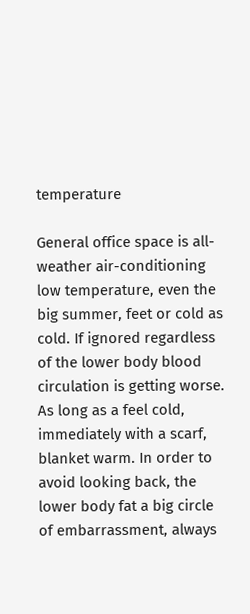temperature

General office space is all-weather air-conditioning low temperature, even the big summer, feet or cold as cold. If ignored regardless of the lower body blood circulation is getting worse. As long as a feel cold, immediately with a scarf, blanket warm. In order to avoid looking back, the lower body fat a big circle of embarrassment, always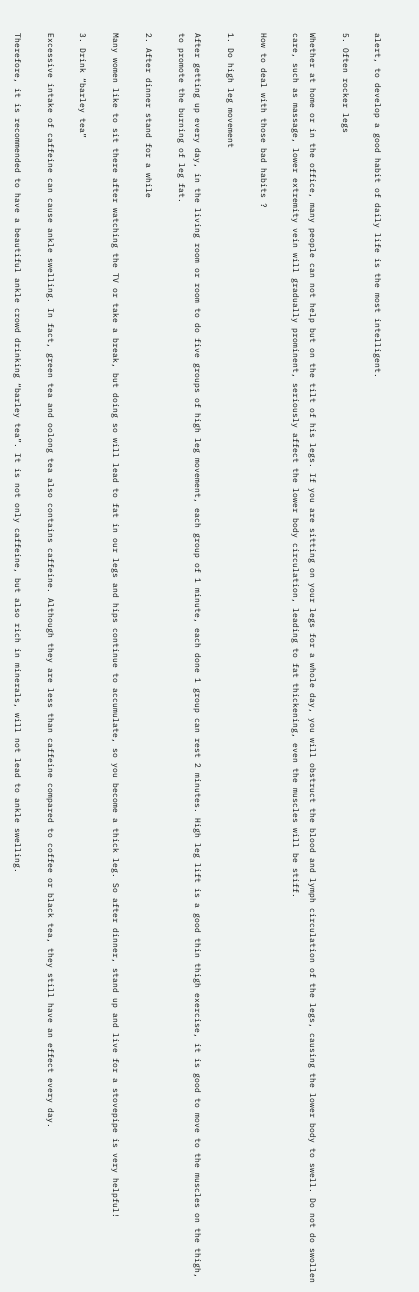alert, to develop a good habit of daily life is the most intelligent.

5. Often rocker legs

Whether at home or in the office, many people can not help but on the tilt of his legs. If you are sitting on your legs for a whole day, you will obstruct the blood and lymph circulation of the legs, causing the lower body to swell. Do not do swollen care, such as massage, lower extremity vein will gradually prominent, seriously affect the lower body circulation, leading to fat thickening, even the muscles will be stiff.

How to deal with those bad habits ?

1. Do high leg movement

After getting up every day, in the living room or room to do five groups of high leg movement, each group of 1 minute, each done 1 group can rest 2 minutes. High leg lift is a good thin thigh exercise, it is good to move to the muscles on the thigh, to promote the burning of leg fat.

2. After dinner stand for a while

Many women like to sit there after watching the TV or take a break, but doing so will lead to fat in our legs and hips continue to accumulate, so you become a thick leg. So after dinner, stand up and live for a stovepipe is very helpful!

3. Drink “barley tea”

Excessive intake of caffeine can cause ankle swelling. In fact, green tea and oolong tea also contains caffeine. Although they are less than caffeine compared to coffee or black tea, they still have an effect every day.

Therefore, it is recommended to have a beautiful ankle crowd drinking “barley tea”. It is not only caffeine, but also rich in minerals, will not lead to ankle swelling.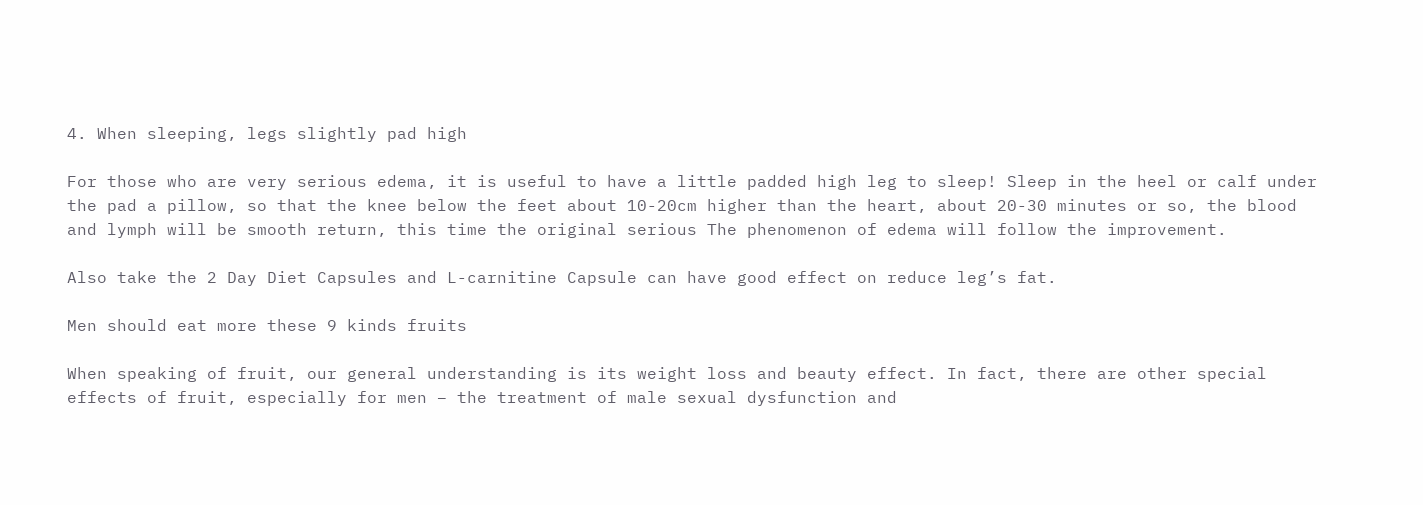4. When sleeping, legs slightly pad high

For those who are very serious edema, it is useful to have a little padded high leg to sleep! Sleep in the heel or calf under the pad a pillow, so that the knee below the feet about 10-20cm higher than the heart, about 20-30 minutes or so, the blood and lymph will be smooth return, this time the original serious The phenomenon of edema will follow the improvement.

Also take the 2 Day Diet Capsules and L-carnitine Capsule can have good effect on reduce leg’s fat.

Men should eat more these 9 kinds fruits

When speaking of fruit, our general understanding is its weight loss and beauty effect. In fact, there are other special effects of fruit, especially for men – the treatment of male sexual dysfunction and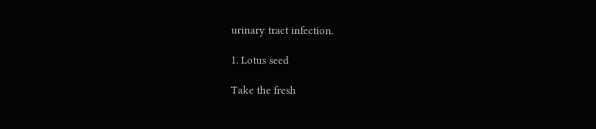urinary tract infection.

1. Lotus seed

Take the fresh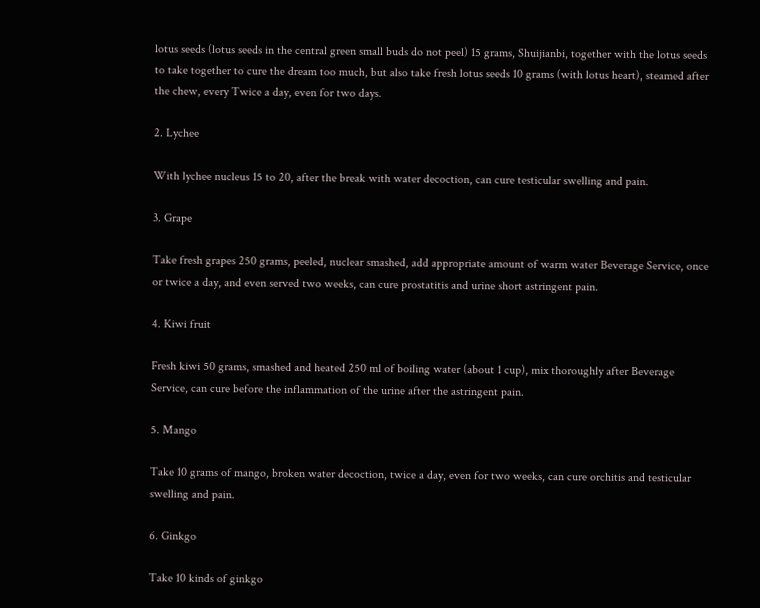lotus seeds (lotus seeds in the central green small buds do not peel) 15 grams, Shuijianbi, together with the lotus seeds to take together to cure the dream too much, but also take fresh lotus seeds 10 grams (with lotus heart), steamed after the chew, every Twice a day, even for two days.

2. Lychee

With lychee nucleus 15 to 20, after the break with water decoction, can cure testicular swelling and pain.

3. Grape

Take fresh grapes 250 grams, peeled, nuclear smashed, add appropriate amount of warm water Beverage Service, once or twice a day, and even served two weeks, can cure prostatitis and urine short astringent pain.

4. Kiwi fruit

Fresh kiwi 50 grams, smashed and heated 250 ml of boiling water (about 1 cup), mix thoroughly after Beverage Service, can cure before the inflammation of the urine after the astringent pain.

5. Mango

Take 10 grams of mango, broken water decoction, twice a day, even for two weeks, can cure orchitis and testicular swelling and pain.

6. Ginkgo

Take 10 kinds of ginkgo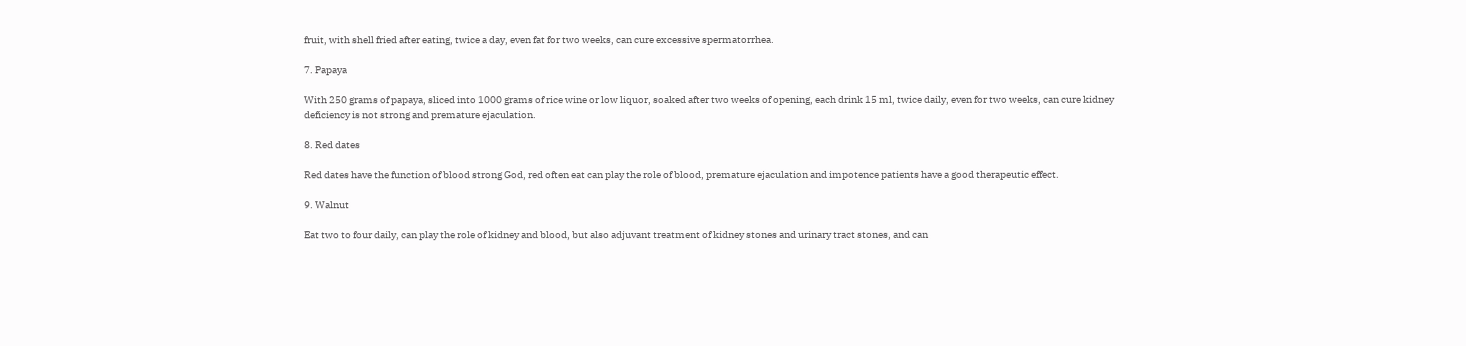fruit, with shell fried after eating, twice a day, even fat for two weeks, can cure excessive spermatorrhea.

7. Papaya

With 250 grams of papaya, sliced into 1000 grams of rice wine or low liquor, soaked after two weeks of opening, each drink 15 ml, twice daily, even for two weeks, can cure kidney deficiency is not strong and premature ejaculation.

8. Red dates

Red dates have the function of blood strong God, red often eat can play the role of blood, premature ejaculation and impotence patients have a good therapeutic effect.

9. Walnut

Eat two to four daily, can play the role of kidney and blood, but also adjuvant treatment of kidney stones and urinary tract stones, and can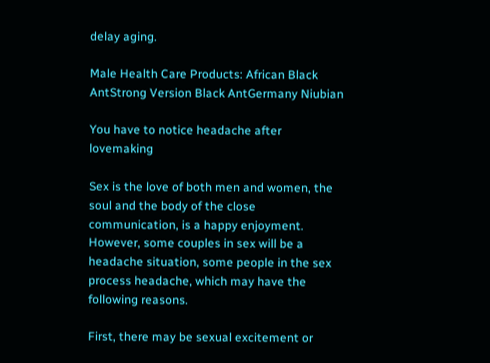delay aging.

Male Health Care Products: African Black AntStrong Version Black AntGermany Niubian

You have to notice headache after lovemaking

Sex is the love of both men and women, the soul and the body of the close communication, is a happy enjoyment. However, some couples in sex will be a headache situation, some people in the sex process headache, which may have the following reasons.

First, there may be sexual excitement or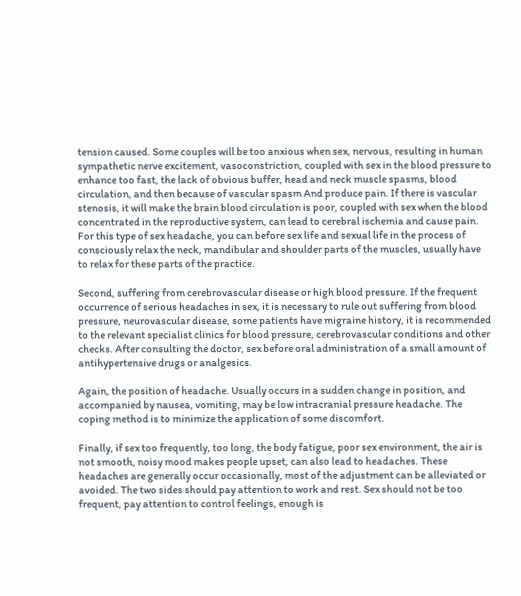tension caused. Some couples will be too anxious when sex, nervous, resulting in human sympathetic nerve excitement, vasoconstriction, coupled with sex in the blood pressure to enhance too fast, the lack of obvious buffer, head and neck muscle spasms, blood circulation, and then because of vascular spasm And produce pain. If there is vascular stenosis, it will make the brain blood circulation is poor, coupled with sex when the blood concentrated in the reproductive system, can lead to cerebral ischemia and cause pain. For this type of sex headache, you can before sex life and sexual life in the process of consciously relax the neck, mandibular and shoulder parts of the muscles, usually have to relax for these parts of the practice.

Second, suffering from cerebrovascular disease or high blood pressure. If the frequent occurrence of serious headaches in sex, it is necessary to rule out suffering from blood pressure, neurovascular disease, some patients have migraine history, it is recommended to the relevant specialist clinics for blood pressure, cerebrovascular conditions and other checks. After consulting the doctor, sex before oral administration of a small amount of antihypertensive drugs or analgesics.

Again, the position of headache. Usually occurs in a sudden change in position, and accompanied by nausea, vomiting, may be low intracranial pressure headache. The coping method is to minimize the application of some discomfort.

Finally, if sex too frequently, too long, the body fatigue, poor sex environment, the air is not smooth, noisy mood makes people upset, can also lead to headaches. These headaches are generally occur occasionally, most of the adjustment can be alleviated or avoided. The two sides should pay attention to work and rest. Sex should not be too frequent, pay attention to control feelings, enough is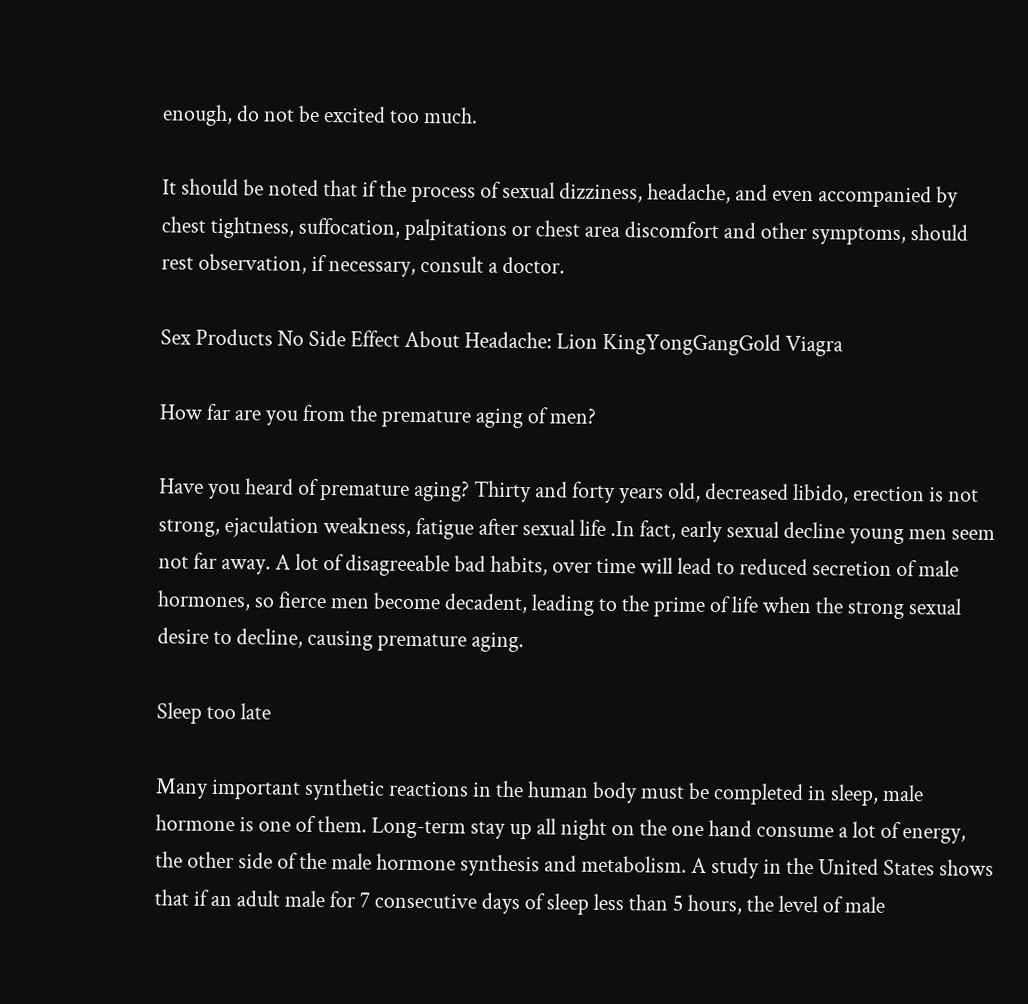enough, do not be excited too much.

It should be noted that if the process of sexual dizziness, headache, and even accompanied by chest tightness, suffocation, palpitations or chest area discomfort and other symptoms, should rest observation, if necessary, consult a doctor.

Sex Products No Side Effect About Headache: Lion KingYongGangGold Viagra

How far are you from the premature aging of men?

Have you heard of premature aging? Thirty and forty years old, decreased libido, erection is not strong, ejaculation weakness, fatigue after sexual life .In fact, early sexual decline young men seem not far away. A lot of disagreeable bad habits, over time will lead to reduced secretion of male hormones, so fierce men become decadent, leading to the prime of life when the strong sexual desire to decline, causing premature aging.

Sleep too late

Many important synthetic reactions in the human body must be completed in sleep, male hormone is one of them. Long-term stay up all night on the one hand consume a lot of energy, the other side of the male hormone synthesis and metabolism. A study in the United States shows that if an adult male for 7 consecutive days of sleep less than 5 hours, the level of male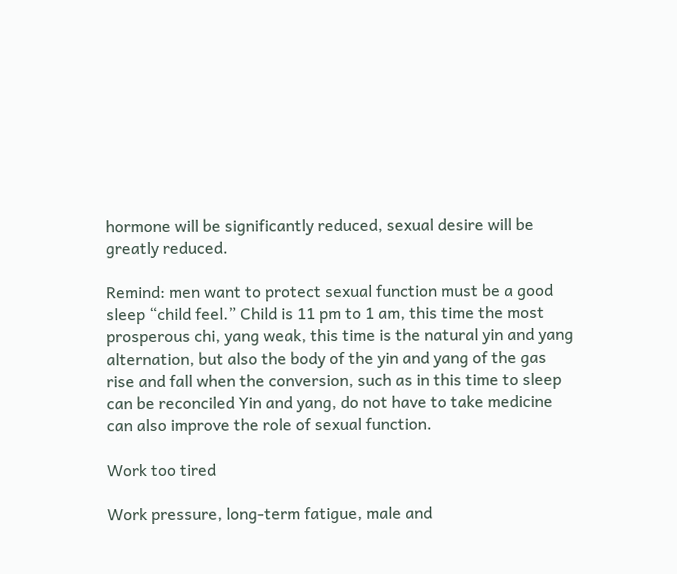hormone will be significantly reduced, sexual desire will be greatly reduced.

Remind: men want to protect sexual function must be a good sleep “child feel.” Child is 11 pm to 1 am, this time the most prosperous chi, yang weak, this time is the natural yin and yang alternation, but also the body of the yin and yang of the gas rise and fall when the conversion, such as in this time to sleep can be reconciled Yin and yang, do not have to take medicine can also improve the role of sexual function.

Work too tired

Work pressure, long-term fatigue, male and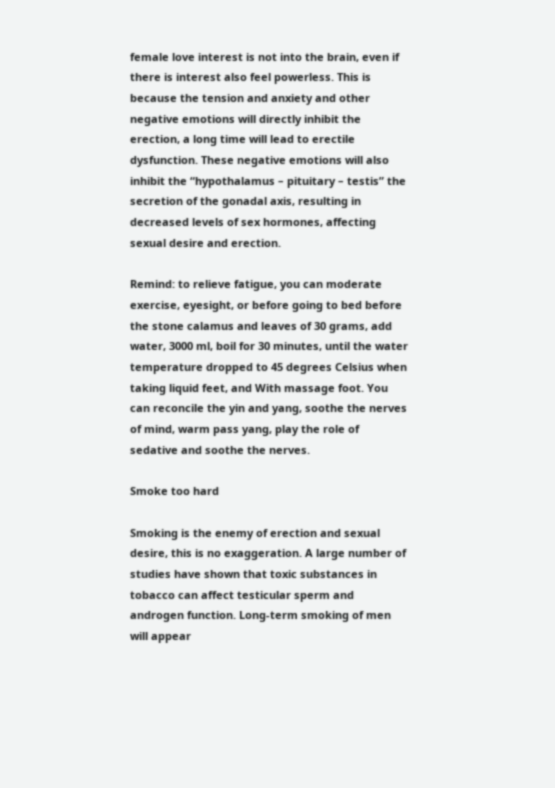female love interest is not into the brain, even if there is interest also feel powerless. This is because the tension and anxiety and other negative emotions will directly inhibit the erection, a long time will lead to erectile dysfunction. These negative emotions will also inhibit the “hypothalamus – pituitary – testis” the secretion of the gonadal axis, resulting in decreased levels of sex hormones, affecting sexual desire and erection.

Remind: to relieve fatigue, you can moderate exercise, eyesight, or before going to bed before the stone calamus and leaves of 30 grams, add water, 3000 ml, boil for 30 minutes, until the water temperature dropped to 45 degrees Celsius when taking liquid feet, and With massage foot. You can reconcile the yin and yang, soothe the nerves of mind, warm pass yang, play the role of sedative and soothe the nerves.

Smoke too hard

Smoking is the enemy of erection and sexual desire, this is no exaggeration. A large number of studies have shown that toxic substances in tobacco can affect testicular sperm and androgen function. Long-term smoking of men will appear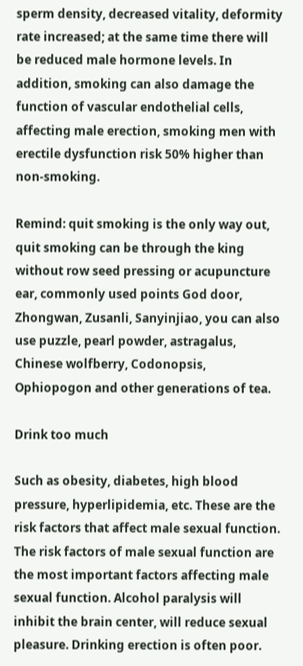sperm density, decreased vitality, deformity rate increased; at the same time there will be reduced male hormone levels. In addition, smoking can also damage the function of vascular endothelial cells, affecting male erection, smoking men with erectile dysfunction risk 50% higher than non-smoking.

Remind: quit smoking is the only way out, quit smoking can be through the king without row seed pressing or acupuncture ear, commonly used points God door, Zhongwan, Zusanli, Sanyinjiao, you can also use puzzle, pearl powder, astragalus, Chinese wolfberry, Codonopsis, Ophiopogon and other generations of tea.

Drink too much

Such as obesity, diabetes, high blood pressure, hyperlipidemia, etc. These are the risk factors that affect male sexual function. The risk factors of male sexual function are the most important factors affecting male sexual function. Alcohol paralysis will inhibit the brain center, will reduce sexual pleasure. Drinking erection is often poor.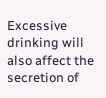Excessive drinking will also affect the secretion of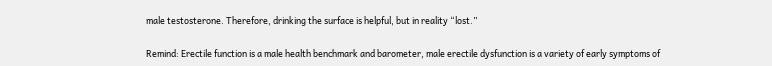male testosterone. Therefore, drinking the surface is helpful, but in reality “lost.”

Remind: Erectile function is a male health benchmark and barometer, male erectile dysfunction is a variety of early symptoms of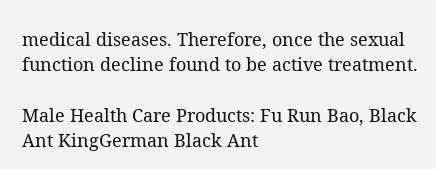medical diseases. Therefore, once the sexual function decline found to be active treatment.

Male Health Care Products: Fu Run Bao, Black Ant KingGerman Black Ant